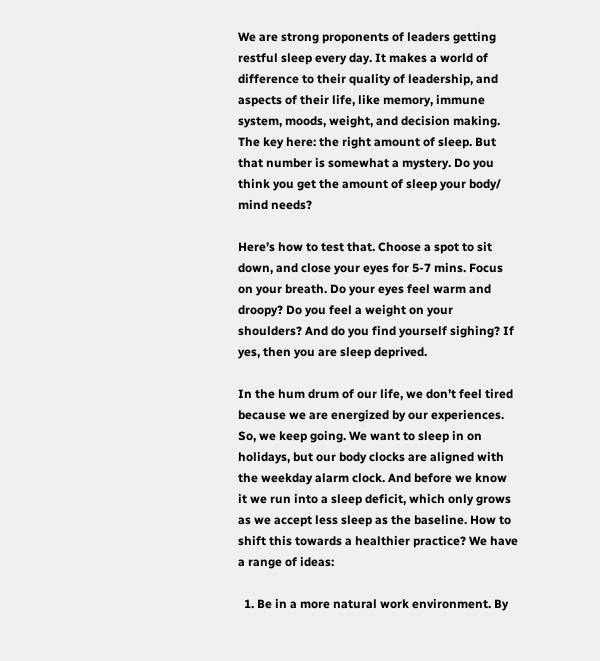We are strong proponents of leaders getting restful sleep every day. It makes a world of difference to their quality of leadership, and aspects of their life, like memory, immune system, moods, weight, and decision making. The key here: the right amount of sleep. But that number is somewhat a mystery. Do you think you get the amount of sleep your body/ mind needs?

Here’s how to test that. Choose a spot to sit down, and close your eyes for 5-7 mins. Focus on your breath. Do your eyes feel warm and droopy? Do you feel a weight on your shoulders? And do you find yourself sighing? If yes, then you are sleep deprived.

In the hum drum of our life, we don’t feel tired because we are energized by our experiences. So, we keep going. We want to sleep in on holidays, but our body clocks are aligned with the weekday alarm clock. And before we know it we run into a sleep deficit, which only grows as we accept less sleep as the baseline. How to shift this towards a healthier practice? We have a range of ideas:

  1. Be in a more natural work environment. By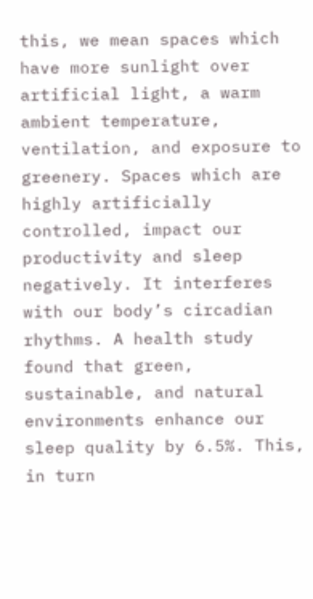this, we mean spaces which have more sunlight over artificial light, a warm ambient temperature, ventilation, and exposure to greenery. Spaces which are highly artificially controlled, impact our productivity and sleep negatively. It interferes with our body’s circadian rhythms. A health study found that green, sustainable, and natural environments enhance our sleep quality by 6.5%. This, in turn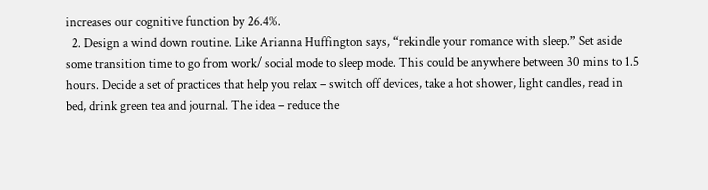increases our cognitive function by 26.4%.
  2. Design a wind down routine. Like Arianna Huffington says, “rekindle your romance with sleep.” Set aside some transition time to go from work/ social mode to sleep mode. This could be anywhere between 30 mins to 1.5 hours. Decide a set of practices that help you relax – switch off devices, take a hot shower, light candles, read in bed, drink green tea and journal. The idea – reduce the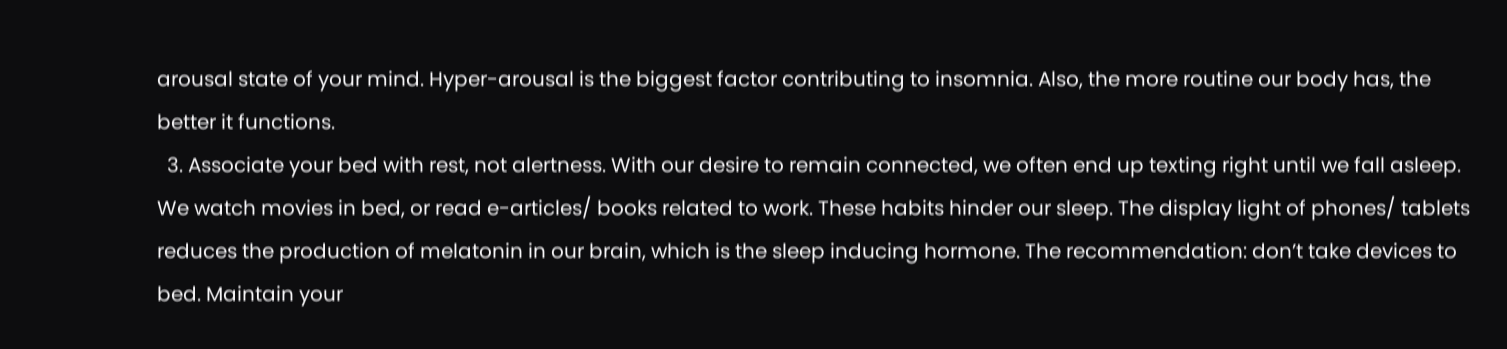arousal state of your mind. Hyper-arousal is the biggest factor contributing to insomnia. Also, the more routine our body has, the better it functions.
  3. Associate your bed with rest, not alertness. With our desire to remain connected, we often end up texting right until we fall asleep. We watch movies in bed, or read e-articles/ books related to work. These habits hinder our sleep. The display light of phones/ tablets reduces the production of melatonin in our brain, which is the sleep inducing hormone. The recommendation: don’t take devices to bed. Maintain your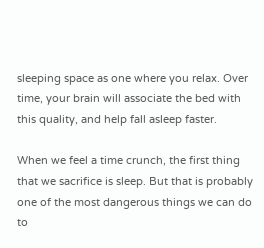sleeping space as one where you relax. Over time, your brain will associate the bed with this quality, and help fall asleep faster.

When we feel a time crunch, the first thing that we sacrifice is sleep. But that is probably one of the most dangerous things we can do to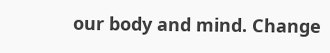our body and mind. Change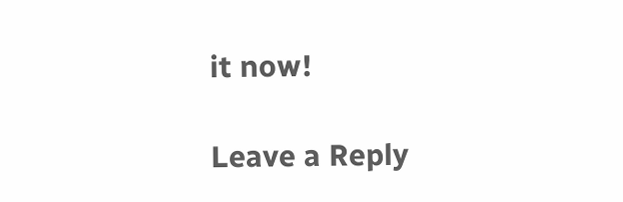it now!

Leave a Reply